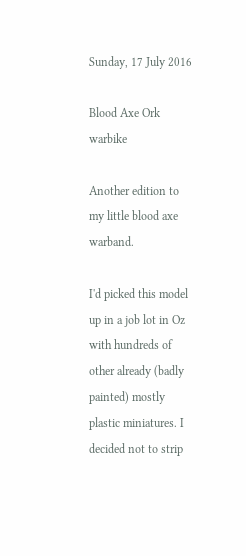Sunday, 17 July 2016

Blood Axe Ork warbike

Another edition to my little blood axe warband.

I'd picked this model up in a job lot in Oz with hundreds of other already (badly painted) mostly plastic miniatures. I decided not to strip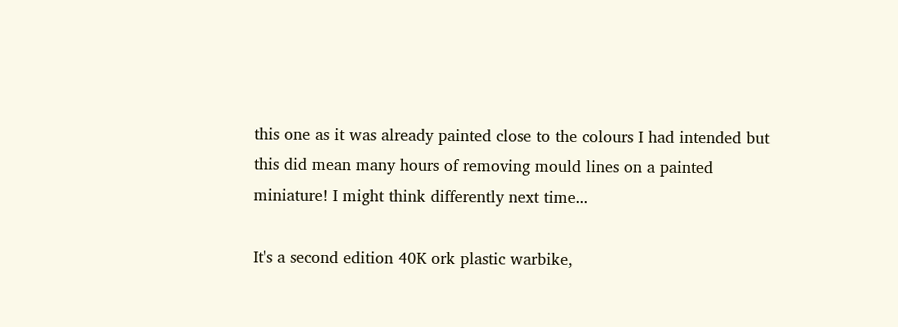this one as it was already painted close to the colours I had intended but this did mean many hours of removing mould lines on a painted miniature! I might think differently next time...

It's a second edition 40K ork plastic warbike,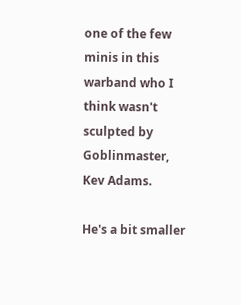one of the few minis in this warband who I think wasn't sculpted by Goblinmaster, Kev Adams.

He's a bit smaller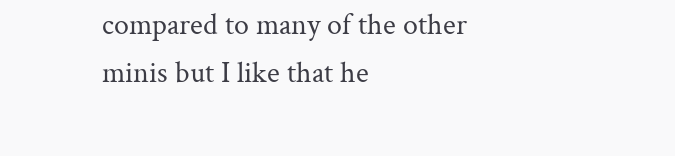compared to many of the other minis but I like that he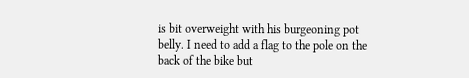is bit overweight with his burgeoning pot belly. I need to add a flag to the pole on the back of the bike but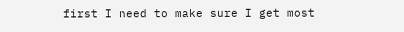first I need to make sure I get most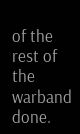of the rest of the warband done.